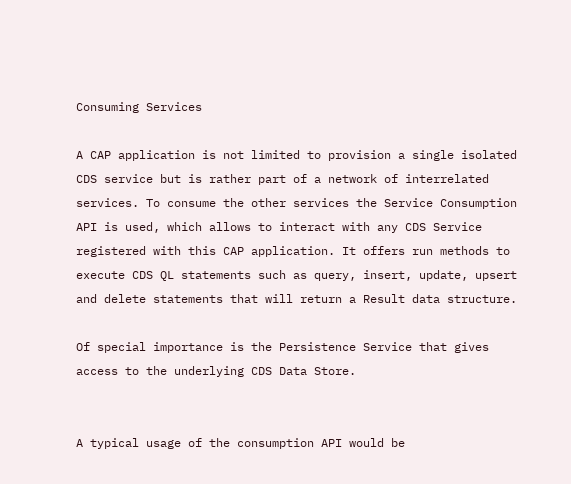Consuming Services

A CAP application is not limited to provision a single isolated CDS service but is rather part of a network of interrelated services. To consume the other services the Service Consumption API is used, which allows to interact with any CDS Service registered with this CAP application. It offers run methods to execute CDS QL statements such as query, insert, update, upsert and delete statements that will return a Result data structure.

Of special importance is the Persistence Service that gives access to the underlying CDS Data Store.


A typical usage of the consumption API would be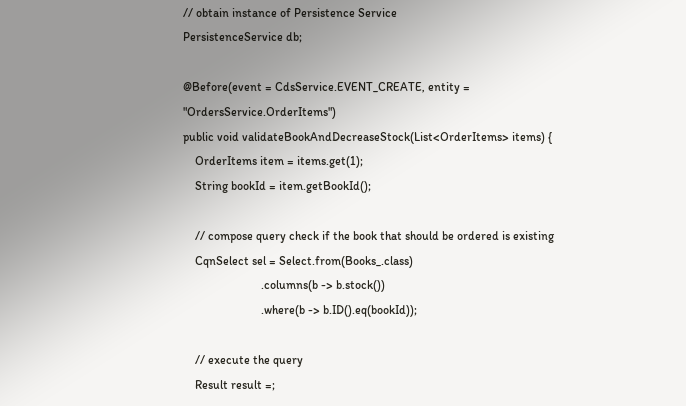// obtain instance of Persistence Service
PersistenceService db;

@Before(event = CdsService.EVENT_CREATE, entity = "OrdersService.OrderItems")
public void validateBookAndDecreaseStock(List<OrderItems> items) {
    OrderItems item = items.get(1);
    String bookId = item.getBookId();

    // compose query check if the book that should be ordered is existing
    CqnSelect sel = Select.from(Books_.class)
                          .columns(b -> b.stock())
                          .where(b -> b.ID().eq(bookId));

    // execute the query
    Result result =;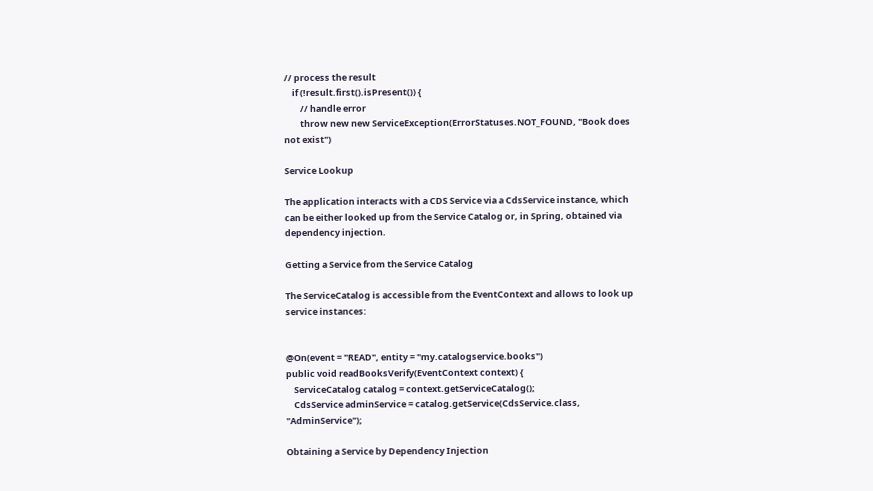// process the result
    if (!result.first().isPresent()) {
        // handle error
        throw new new ServiceException(ErrorStatuses.NOT_FOUND, "Book does not exist")

Service Lookup

The application interacts with a CDS Service via a CdsService instance, which can be either looked up from the Service Catalog or, in Spring, obtained via dependency injection.

Getting a Service from the Service Catalog

The ServiceCatalog is accessible from the EventContext and allows to look up service instances:


@On(event = "READ", entity = "my.catalogservice.books")
public void readBooksVerify(EventContext context) {
    ServiceCatalog catalog = context.getServiceCatalog();
    CdsService adminService = catalog.getService(CdsService.class, "AdminService");

Obtaining a Service by Dependency Injection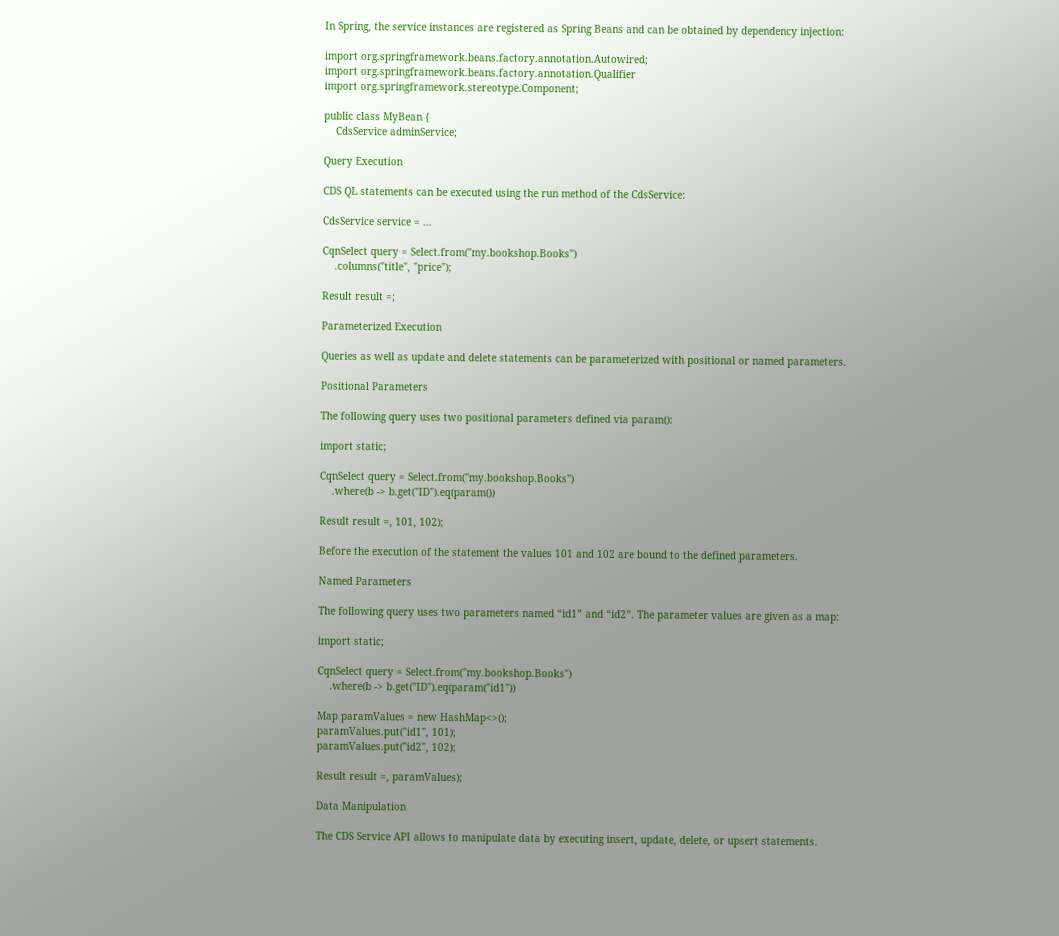In Spring, the service instances are registered as Spring Beans and can be obtained by dependency injection:

import org.springframework.beans.factory.annotation.Autowired;
import org.springframework.beans.factory.annotation.Qualifier
import org.springframework.stereotype.Component;

public class MyBean {
    CdsService adminService;

Query Execution

CDS QL statements can be executed using the run method of the CdsService:

CdsService service = ...

CqnSelect query = Select.from("my.bookshop.Books")
    .columns("title", "price");

Result result =;

Parameterized Execution

Queries as well as update and delete statements can be parameterized with positional or named parameters.

Positional Parameters

The following query uses two positional parameters defined via param():

import static;

CqnSelect query = Select.from("my.bookshop.Books")
    .where(b -> b.get("ID").eq(param())

Result result =, 101, 102);

Before the execution of the statement the values 101 and 102 are bound to the defined parameters.

Named Parameters

The following query uses two parameters named “id1” and “id2”. The parameter values are given as a map:

import static;

CqnSelect query = Select.from("my.bookshop.Books")
    .where(b -> b.get("ID").eq(param("id1"))

Map paramValues = new HashMap<>();
paramValues.put("id1", 101);
paramValues.put("id2", 102);

Result result =, paramValues);

Data Manipulation

The CDS Service API allows to manipulate data by executing insert, update, delete, or upsert statements.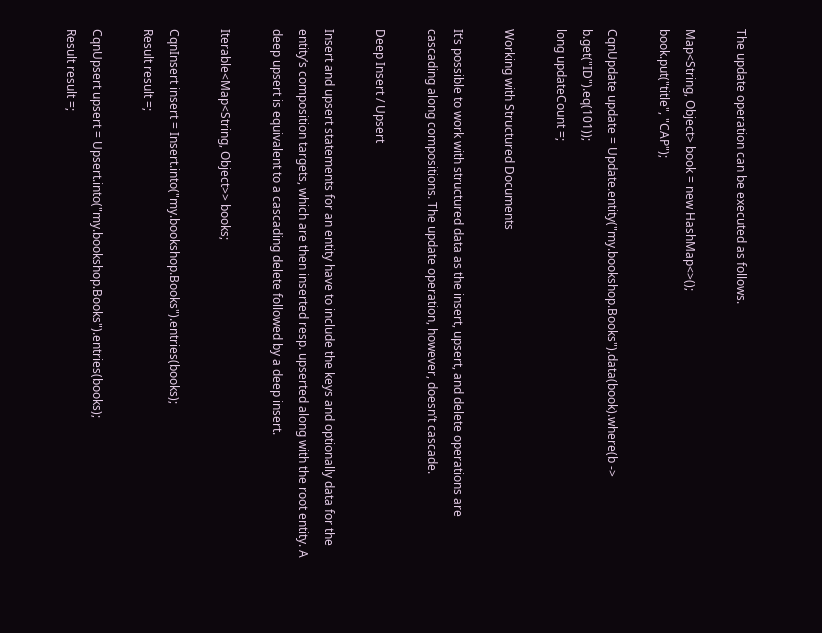The update operation can be executed as follows.

Map<String, Object> book = new HashMap<>();
book.put("title", "CAP");

CqnUpdate update = Update.entity("my.bookshop.Books").data(book).where(b -> b.get("ID").eq(101));
long updateCount =;

Working with Structured Documents

It’s possible to work with structured data as the insert, upsert, and delete operations are cascading along compositions. The update operation, however, doesn’t cascade.

Deep Insert / Upsert

Insert and upsert statements for an entity have to include the keys and optionally data for the entity’s composition targets, which are then inserted resp. upserted along with the root entity. A deep upsert is equivalent to a cascading delete followed by a deep insert.

Iterable<Map<String, Object>> books;

CqnInsert insert = Insert.into("my.bookshop.Books").entries(books);
Result result =;

CqnUpsert upsert = Upsert.into("my.bookshop.Books").entries(books);
Result result =;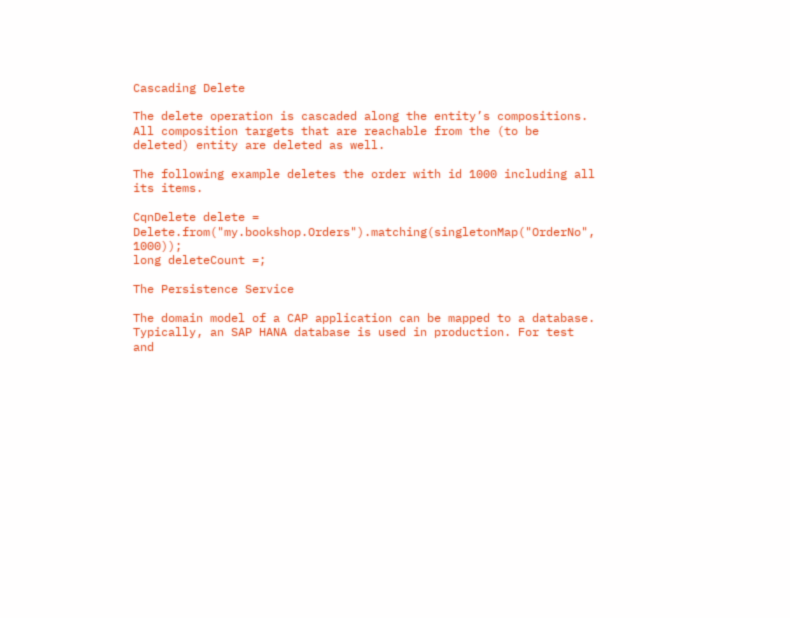Cascading Delete

The delete operation is cascaded along the entity’s compositions. All composition targets that are reachable from the (to be deleted) entity are deleted as well.

The following example deletes the order with id 1000 including all its items.

CqnDelete delete = Delete.from("my.bookshop.Orders").matching(singletonMap("OrderNo", 1000));
long deleteCount =;

The Persistence Service

The domain model of a CAP application can be mapped to a database. Typically, an SAP HANA database is used in production. For test and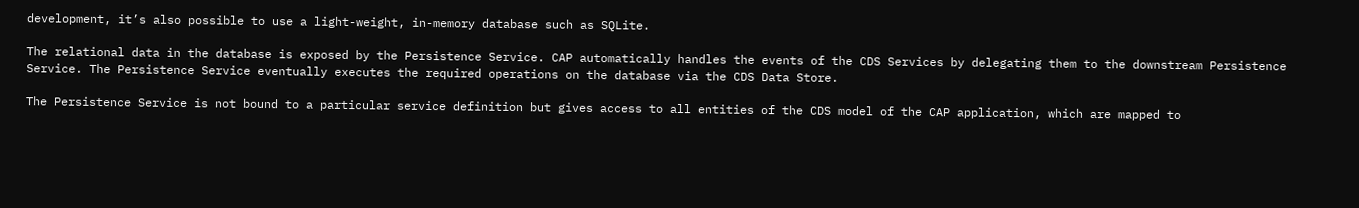development, it’s also possible to use a light-weight, in-memory database such as SQLite.

The relational data in the database is exposed by the Persistence Service. CAP automatically handles the events of the CDS Services by delegating them to the downstream Persistence Service. The Persistence Service eventually executes the required operations on the database via the CDS Data Store.

The Persistence Service is not bound to a particular service definition but gives access to all entities of the CDS model of the CAP application, which are mapped to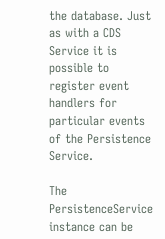the database. Just as with a CDS Service it is possible to register event handlers for particular events of the Persistence Service.

The PersistenceService instance can be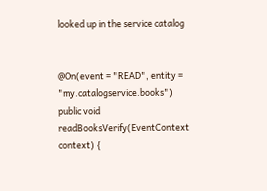looked up in the service catalog


@On(event = "READ", entity = "my.catalogservice.books")
public void readBooksVerify(EventContext context) {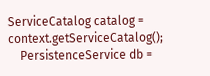ServiceCatalog catalog = context.getServiceCatalog();
    PersistenceService db =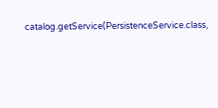catalog.getService(PersistenceService.class,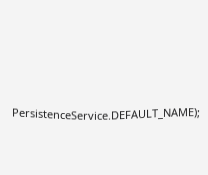PersistenceService.DEFAULT_NAME);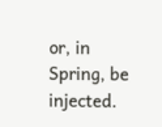or, in Spring, be injected.